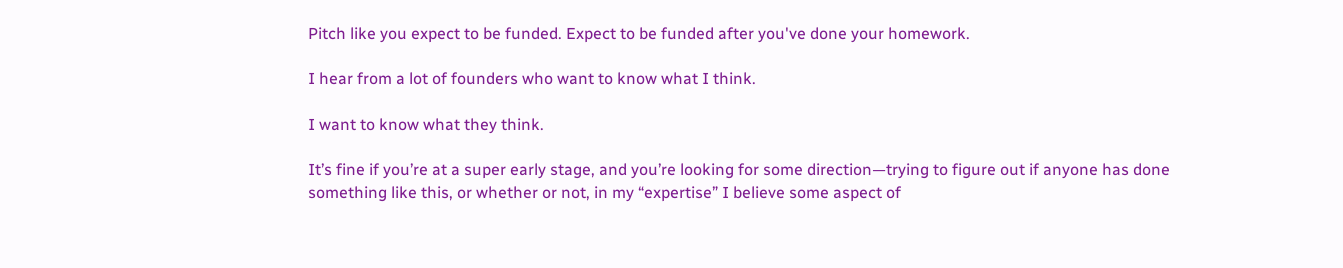Pitch like you expect to be funded. Expect to be funded after you've done your homework.

I hear from a lot of founders who want to know what I think.

I want to know what they think.

It’s fine if you’re at a super early stage, and you’re looking for some direction—trying to figure out if anyone has done something like this, or whether or not, in my “expertise” I believe some aspect of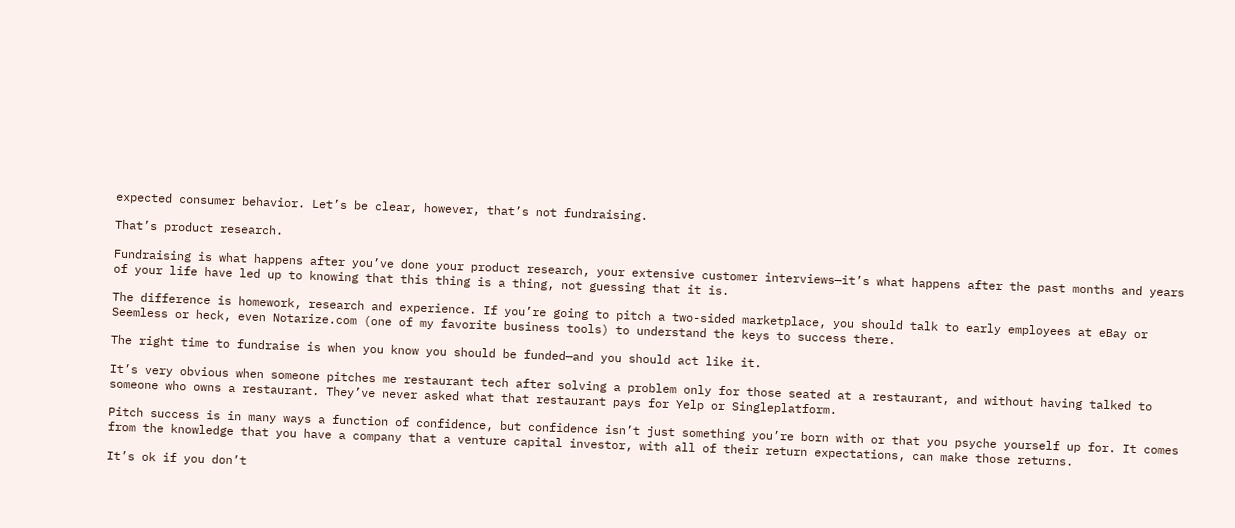expected consumer behavior. Let’s be clear, however, that’s not fundraising.

That’s product research.

Fundraising is what happens after you’ve done your product research, your extensive customer interviews—it’s what happens after the past months and years of your life have led up to knowing that this thing is a thing, not guessing that it is.

The difference is homework, research and experience. If you’re going to pitch a two-sided marketplace, you should talk to early employees at eBay or Seemless or heck, even Notarize.com (one of my favorite business tools) to understand the keys to success there.

The right time to fundraise is when you know you should be funded—and you should act like it.

It’s very obvious when someone pitches me restaurant tech after solving a problem only for those seated at a restaurant, and without having talked to someone who owns a restaurant. They’ve never asked what that restaurant pays for Yelp or Singleplatform.

Pitch success is in many ways a function of confidence, but confidence isn’t just something you’re born with or that you psyche yourself up for. It comes from the knowledge that you have a company that a venture capital investor, with all of their return expectations, can make those returns.

It’s ok if you don’t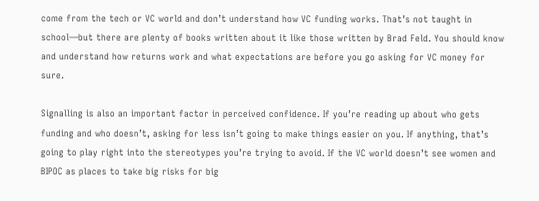come from the tech or VC world and don’t understand how VC funding works. That’s not taught in school—but there are plenty of books written about it like those written by Brad Feld. You should know and understand how returns work and what expectations are before you go asking for VC money for sure.

Signalling is also an important factor in perceived confidence. If you’re reading up about who gets funding and who doesn’t, asking for less isn’t going to make things easier on you. If anything, that’s going to play right into the stereotypes you’re trying to avoid. If the VC world doesn’t see women and BIPOC as places to take big risks for big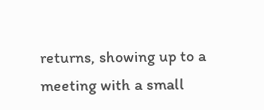returns, showing up to a meeting with a small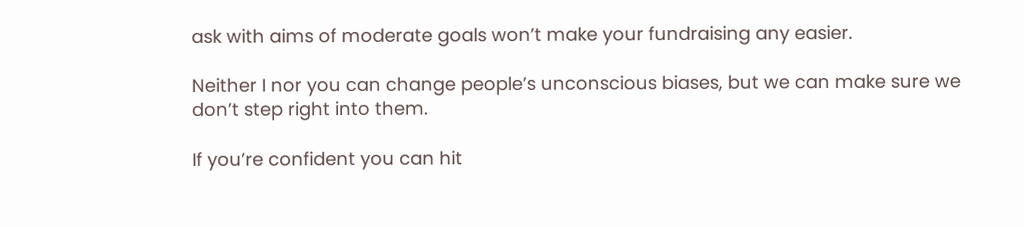ask with aims of moderate goals won’t make your fundraising any easier.

Neither I nor you can change people’s unconscious biases, but we can make sure we don’t step right into them.

If you’re confident you can hit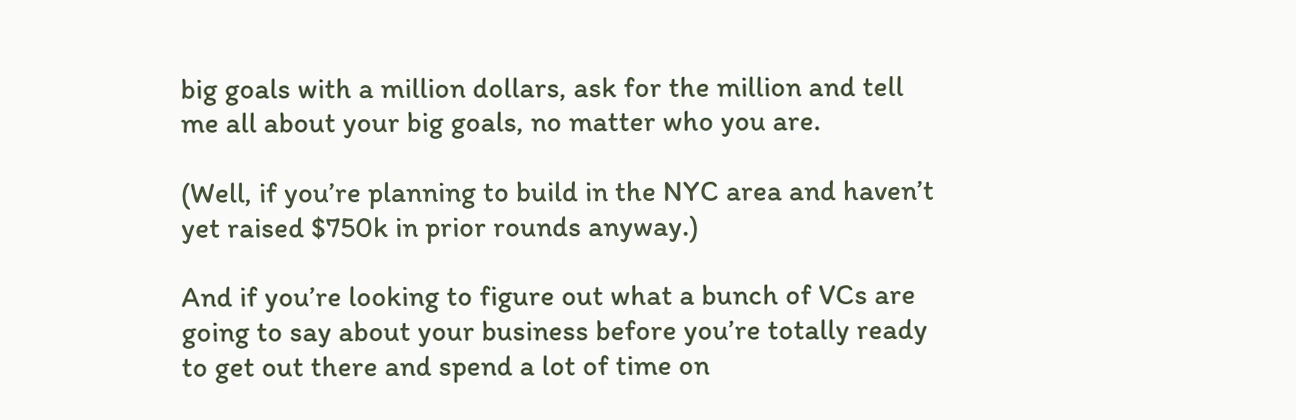big goals with a million dollars, ask for the million and tell me all about your big goals, no matter who you are.

(Well, if you’re planning to build in the NYC area and haven’t yet raised $750k in prior rounds anyway.)

And if you’re looking to figure out what a bunch of VCs are going to say about your business before you’re totally ready to get out there and spend a lot of time on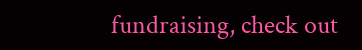fundraising, check out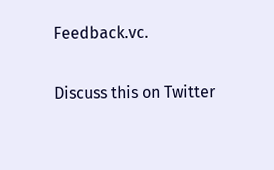Feedback.vc.

Discuss this on Twitter